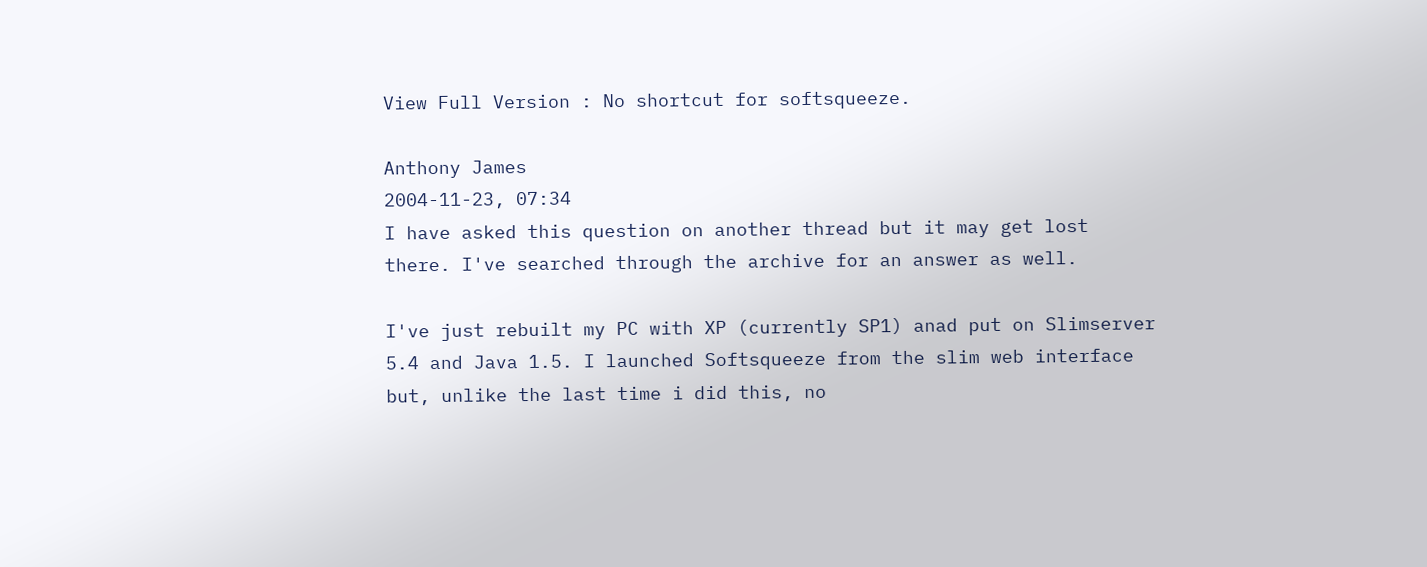View Full Version : No shortcut for softsqueeze.

Anthony James
2004-11-23, 07:34
I have asked this question on another thread but it may get lost
there. I've searched through the archive for an answer as well.

I've just rebuilt my PC with XP (currently SP1) anad put on Slimserver
5.4 and Java 1.5. I launched Softsqueeze from the slim web interface
but, unlike the last time i did this, no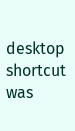desktop shortcut was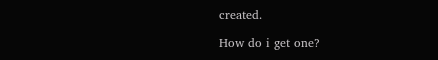created.

How do i get one?